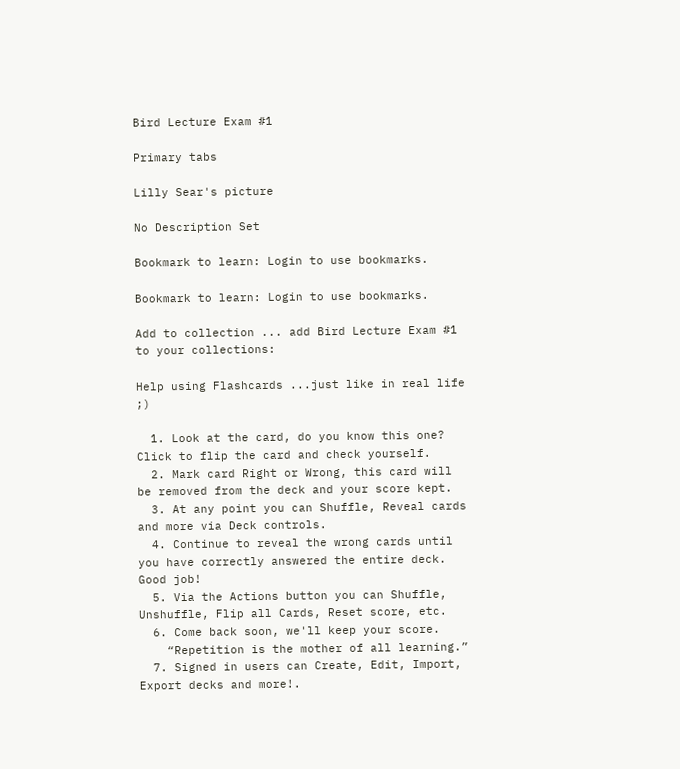Bird Lecture Exam #1

Primary tabs

Lilly Sear's picture

No Description Set

Bookmark to learn: Login to use bookmarks.

Bookmark to learn: Login to use bookmarks.

Add to collection ... add Bird Lecture Exam #1 to your collections:

Help using Flashcards ...just like in real life ;)

  1. Look at the card, do you know this one? Click to flip the card and check yourself.
  2. Mark card Right or Wrong, this card will be removed from the deck and your score kept.
  3. At any point you can Shuffle, Reveal cards and more via Deck controls.
  4. Continue to reveal the wrong cards until you have correctly answered the entire deck. Good job!
  5. Via the Actions button you can Shuffle, Unshuffle, Flip all Cards, Reset score, etc.
  6. Come back soon, we'll keep your score.
    “Repetition is the mother of all learning.”
  7. Signed in users can Create, Edit, Import, Export decks and more!.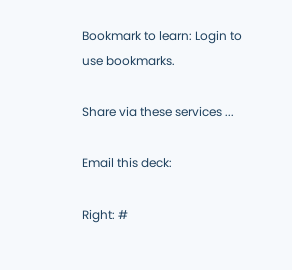Bookmark to learn: Login to use bookmarks.

Share via these services ...

Email this deck:

Right: #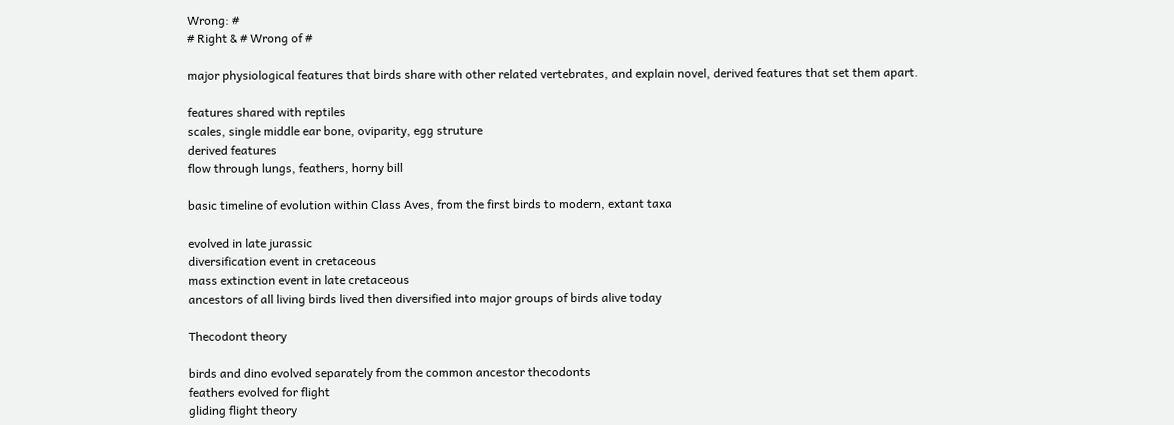Wrong: #
# Right & # Wrong of #

major physiological features that birds share with other related vertebrates, and explain novel, derived features that set them apart.

features shared with reptiles
scales, single middle ear bone, oviparity, egg struture
derived features
flow through lungs, feathers, horny bill

basic timeline of evolution within Class Aves, from the first birds to modern, extant taxa

evolved in late jurassic
diversification event in cretaceous
mass extinction event in late cretaceous
ancestors of all living birds lived then diversified into major groups of birds alive today

Thecodont theory

birds and dino evolved separately from the common ancestor thecodonts
feathers evolved for flight
gliding flight theory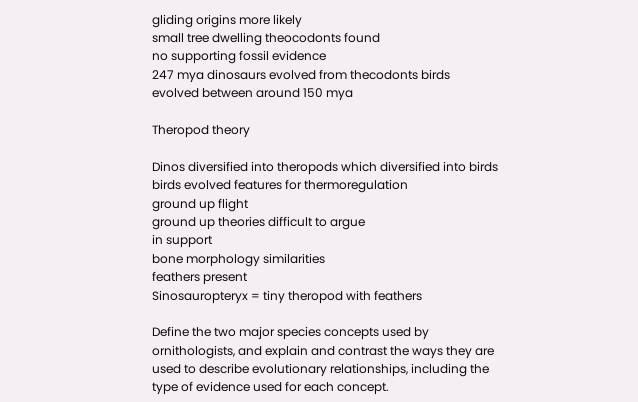gliding origins more likely
small tree dwelling theocodonts found
no supporting fossil evidence
247 mya dinosaurs evolved from thecodonts birds evolved between around 150 mya

Theropod theory

Dinos diversified into theropods which diversified into birds
birds evolved features for thermoregulation
ground up flight
ground up theories difficult to argue
in support
bone morphology similarities
feathers present
Sinosauropteryx = tiny theropod with feathers

Define the two major species concepts used by ornithologists, and explain and contrast the ways they are used to describe evolutionary relationships, including the type of evidence used for each concept.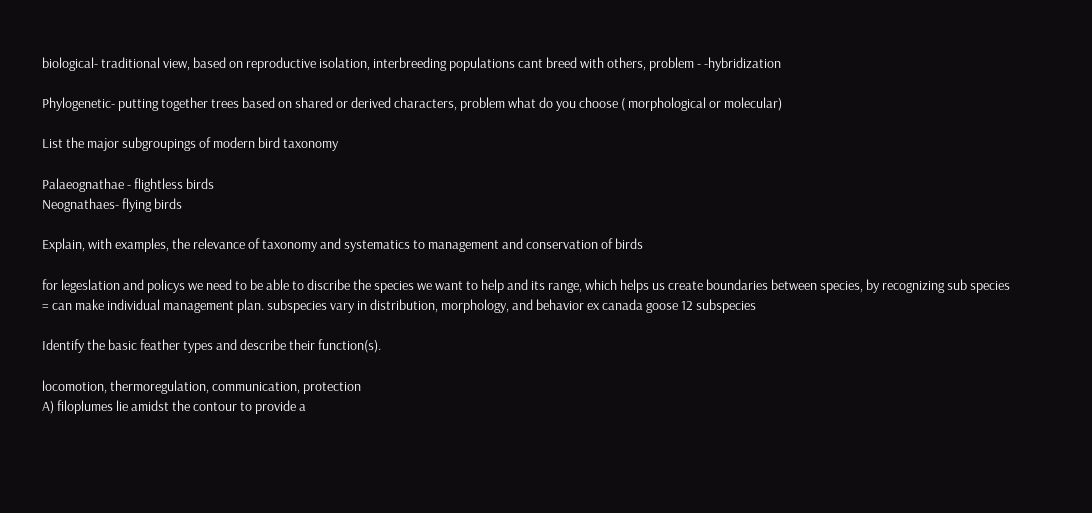biological- traditional view, based on reproductive isolation, interbreeding populations cant breed with others, problem - -hybridization

Phylogenetic- putting together trees based on shared or derived characters, problem what do you choose ( morphological or molecular)

List the major subgroupings of modern bird taxonomy

Palaeognathae - flightless birds
Neognathaes- flying birds

Explain, with examples, the relevance of taxonomy and systematics to management and conservation of birds

for legeslation and policys we need to be able to discribe the species we want to help and its range, which helps us create boundaries between species, by recognizing sub species = can make individual management plan. subspecies vary in distribution, morphology, and behavior ex canada goose 12 subspecies

Identify the basic feather types and describe their function(s).

locomotion, thermoregulation, communication, protection
A) filoplumes lie amidst the contour to provide a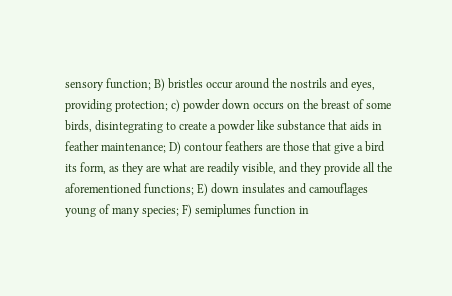sensory function; B) bristles occur around the nostrils and eyes, providing protection; c) powder down occurs on the breast of some birds, disintegrating to create a powder like substance that aids in feather maintenance; D) contour feathers are those that give a bird its form, as they are what are readily visible, and they provide all the aforementioned functions; E) down insulates and camouflages young of many species; F) semiplumes function in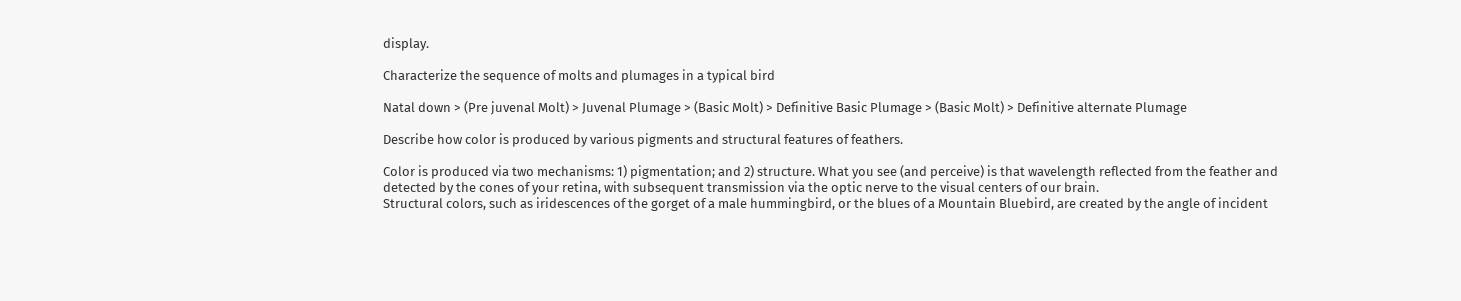display.

Characterize the sequence of molts and plumages in a typical bird

Natal down > (Pre juvenal Molt) > Juvenal Plumage > (Basic Molt) > Definitive Basic Plumage > (Basic Molt) > Definitive alternate Plumage

Describe how color is produced by various pigments and structural features of feathers.

Color is produced via two mechanisms: 1) pigmentation; and 2) structure. What you see (and perceive) is that wavelength reflected from the feather and detected by the cones of your retina, with subsequent transmission via the optic nerve to the visual centers of our brain.
Structural colors, such as iridescences of the gorget of a male hummingbird, or the blues of a Mountain Bluebird, are created by the angle of incident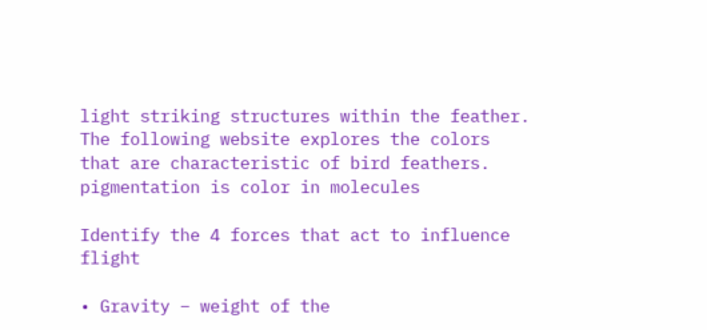light striking structures within the feather. The following website explores the colors that are characteristic of bird feathers. pigmentation is color in molecules

Identify the 4 forces that act to influence flight

• Gravity – weight of the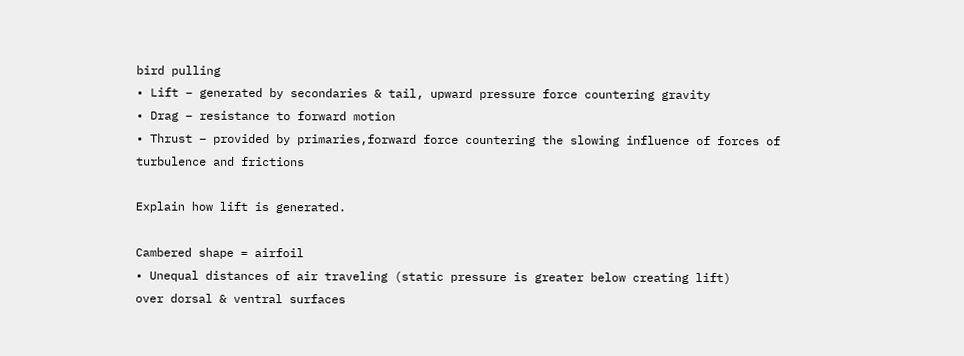bird pulling
• Lift – generated by secondaries & tail, upward pressure force countering gravity
• Drag – resistance to forward motion
• Thrust – provided by primaries,forward force countering the slowing influence of forces of turbulence and frictions

Explain how lift is generated.

Cambered shape = airfoil
• Unequal distances of air traveling (static pressure is greater below creating lift)
over dorsal & ventral surfaces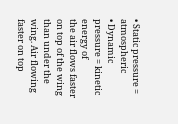• Static pressure = atmospheric
• Dynamic pressure = kinetic energy of
the air flows faster on top of the wing than under the wing. Air flowing faster on top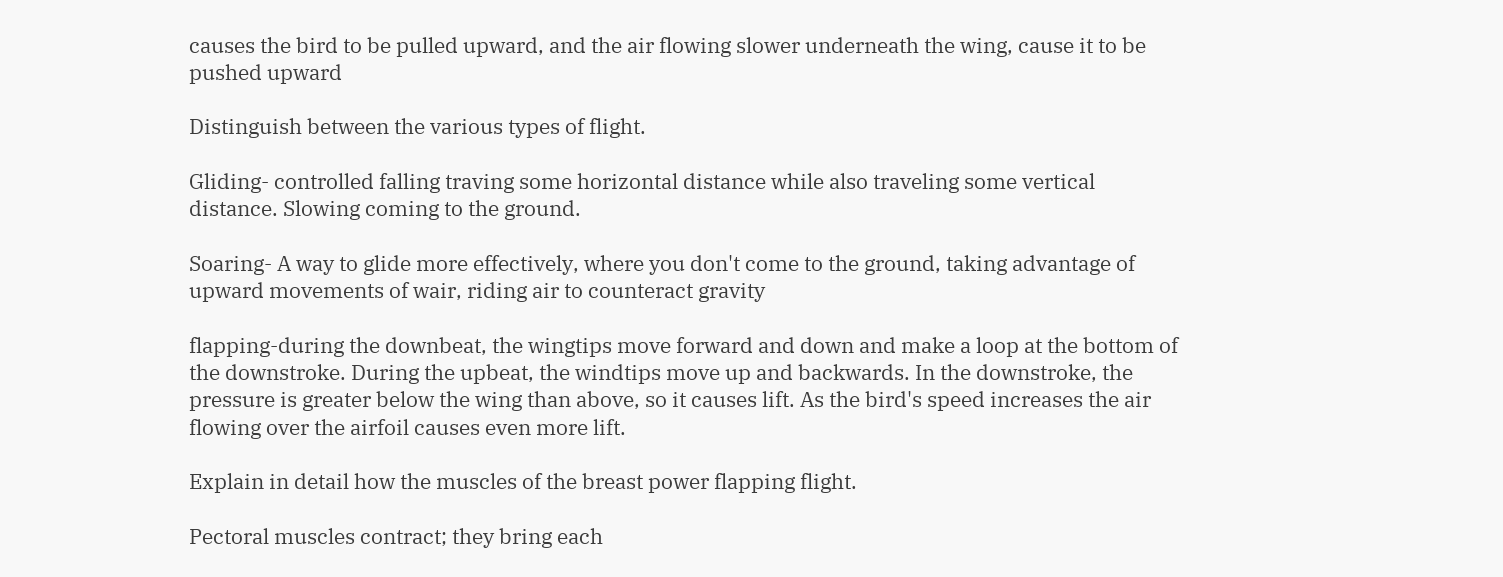causes the bird to be pulled upward, and the air flowing slower underneath the wing, cause it to be pushed upward

Distinguish between the various types of flight.

Gliding- controlled falling traving some horizontal distance while also traveling some vertical distance. Slowing coming to the ground.

Soaring- A way to glide more effectively, where you don't come to the ground, taking advantage of upward movements of wair, riding air to counteract gravity

flapping-during the downbeat, the wingtips move forward and down and make a loop at the bottom of the downstroke. During the upbeat, the windtips move up and backwards. In the downstroke, the pressure is greater below the wing than above, so it causes lift. As the bird's speed increases the air flowing over the airfoil causes even more lift.

Explain in detail how the muscles of the breast power flapping flight.

Pectoral muscles contract; they bring each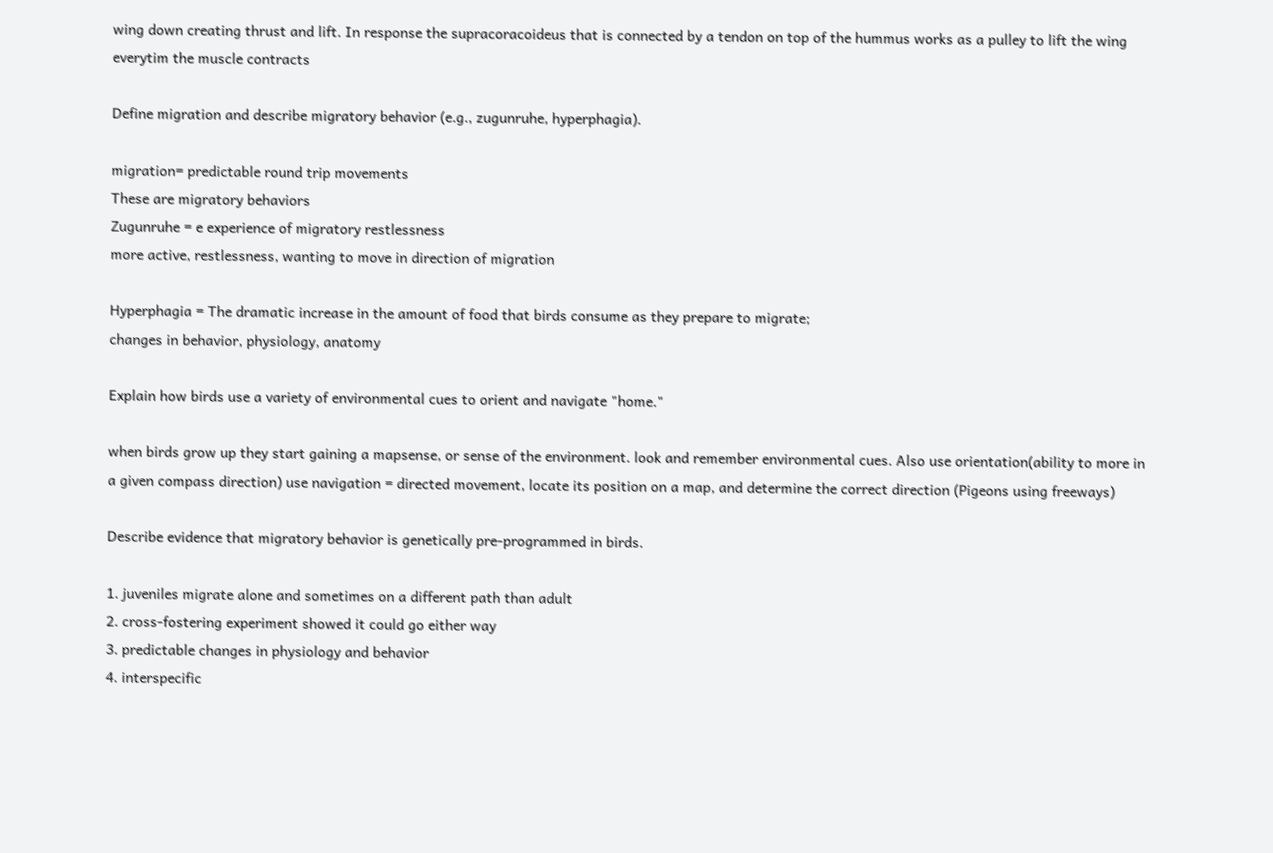wing down creating thrust and lift. In response the supracoracoideus that is connected by a tendon on top of the hummus works as a pulley to lift the wing everytim the muscle contracts

Define migration and describe migratory behavior (e.g., zugunruhe, hyperphagia).

migration= predictable round trip movements
These are migratory behaviors
Zugunruhe = e experience of migratory restlessness
more active, restlessness, wanting to move in direction of migration

Hyperphagia = The dramatic increase in the amount of food that birds consume as they prepare to migrate;
changes in behavior, physiology, anatomy

Explain how birds use a variety of environmental cues to orient and navigate "home."

when birds grow up they start gaining a mapsense, or sense of the environment. look and remember environmental cues. Also use orientation(ability to more in a given compass direction) use navigation = directed movement, locate its position on a map, and determine the correct direction (Pigeons using freeways)

Describe evidence that migratory behavior is genetically pre-programmed in birds.

1. juveniles migrate alone and sometimes on a different path than adult
2. cross-fostering experiment showed it could go either way
3. predictable changes in physiology and behavior
4. interspecific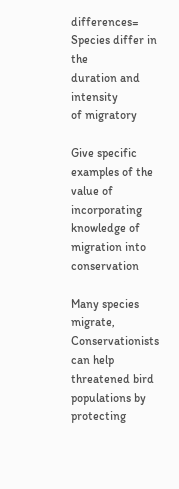differences= Species differ in the
duration and intensity
of migratory

Give specific examples of the value of incorporating knowledge of migration into conservation

Many species migrate, Conservationists can help threatened bird populations by protecting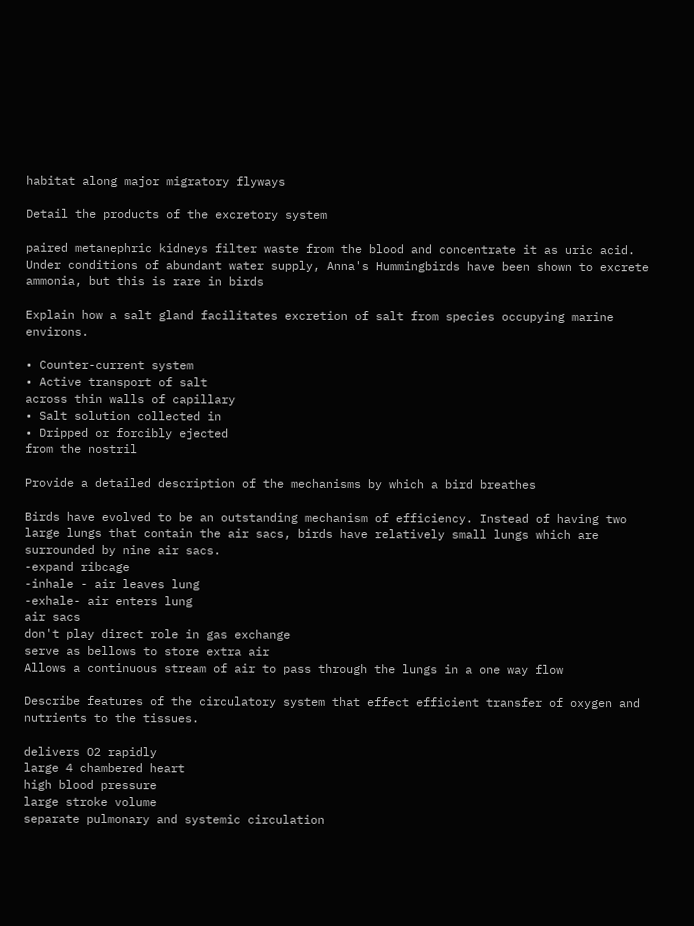habitat along major migratory flyways

Detail the products of the excretory system

paired metanephric kidneys filter waste from the blood and concentrate it as uric acid. Under conditions of abundant water supply, Anna's Hummingbirds have been shown to excrete ammonia, but this is rare in birds

Explain how a salt gland facilitates excretion of salt from species occupying marine environs.

• Counter-current system
• Active transport of salt
across thin walls of capillary
• Salt solution collected in
• Dripped or forcibly ejected
from the nostril

Provide a detailed description of the mechanisms by which a bird breathes

Birds have evolved to be an outstanding mechanism of efficiency. Instead of having two large lungs that contain the air sacs, birds have relatively small lungs which are surrounded by nine air sacs.
-expand ribcage
-inhale - air leaves lung
-exhale- air enters lung
air sacs
don't play direct role in gas exchange
serve as bellows to store extra air
Allows a continuous stream of air to pass through the lungs in a one way flow

Describe features of the circulatory system that effect efficient transfer of oxygen and nutrients to the tissues.

delivers O2 rapidly
large 4 chambered heart
high blood pressure
large stroke volume
separate pulmonary and systemic circulation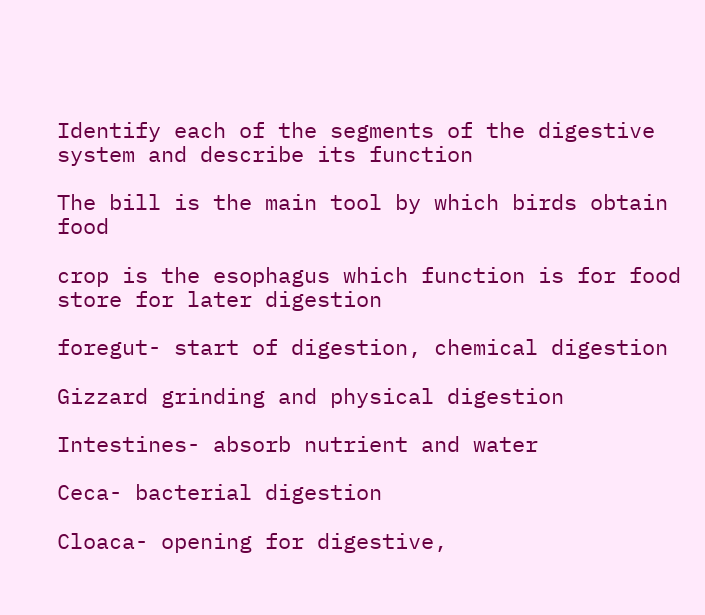Identify each of the segments of the digestive system and describe its function

The bill is the main tool by which birds obtain food

crop is the esophagus which function is for food store for later digestion

foregut- start of digestion, chemical digestion

Gizzard grinding and physical digestion

Intestines- absorb nutrient and water

Ceca- bacterial digestion

Cloaca- opening for digestive,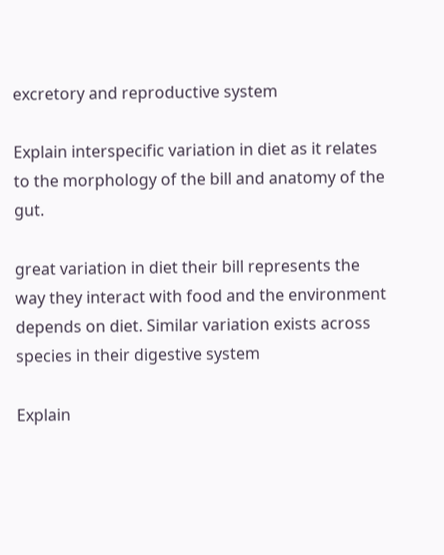excretory and reproductive system

Explain interspecific variation in diet as it relates to the morphology of the bill and anatomy of the gut.

great variation in diet their bill represents the way they interact with food and the environment depends on diet. Similar variation exists across species in their digestive system

Explain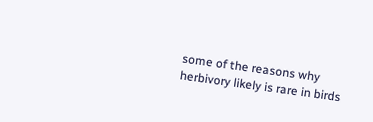some of the reasons why herbivory likely is rare in birds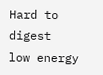Hard to digest
low energy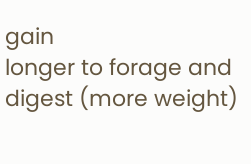gain
longer to forage and digest (more weight)